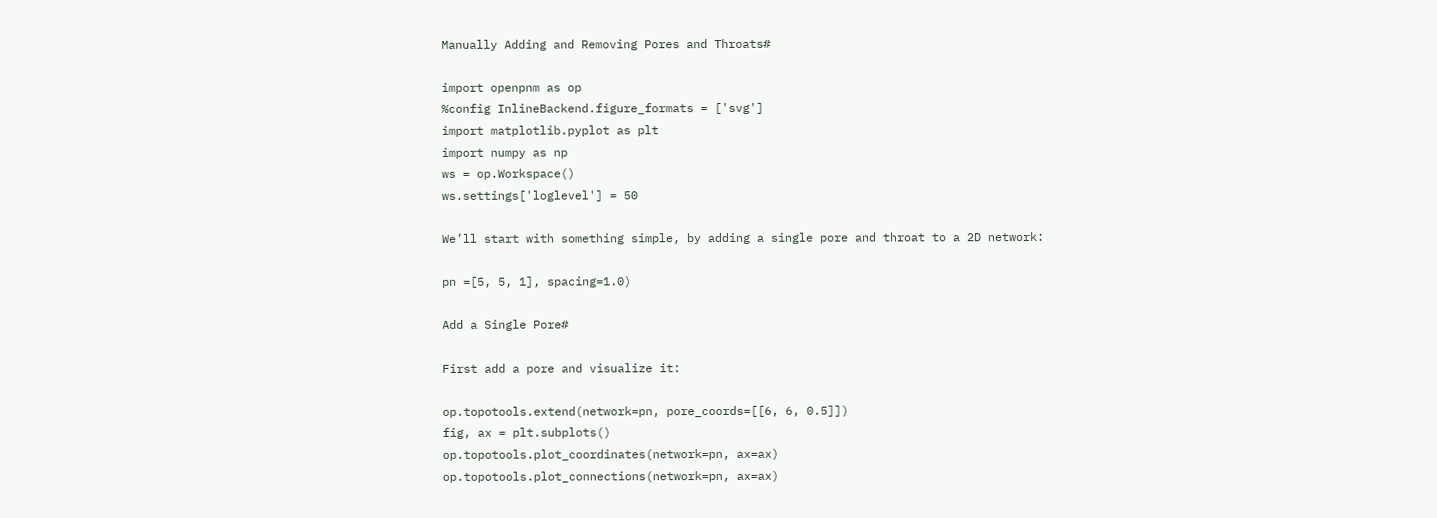Manually Adding and Removing Pores and Throats#

import openpnm as op
%config InlineBackend.figure_formats = ['svg']
import matplotlib.pyplot as plt
import numpy as np
ws = op.Workspace()
ws.settings['loglevel'] = 50

We’ll start with something simple, by adding a single pore and throat to a 2D network:

pn =[5, 5, 1], spacing=1.0)

Add a Single Pore#

First add a pore and visualize it:

op.topotools.extend(network=pn, pore_coords=[[6, 6, 0.5]])
fig, ax = plt.subplots()
op.topotools.plot_coordinates(network=pn, ax=ax)
op.topotools.plot_connections(network=pn, ax=ax)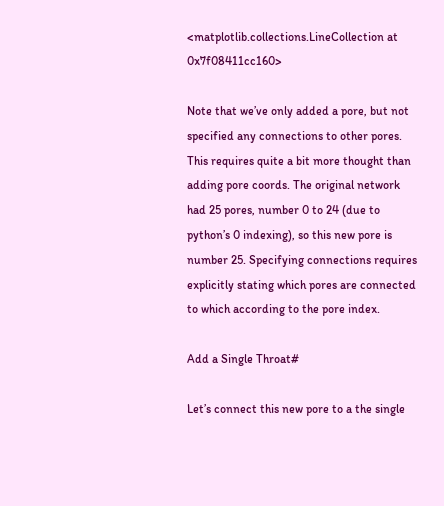<matplotlib.collections.LineCollection at 0x7f08411cc160>

Note that we’ve only added a pore, but not specified any connections to other pores. This requires quite a bit more thought than adding pore coords. The original network had 25 pores, number 0 to 24 (due to python’s 0 indexing), so this new pore is number 25. Specifying connections requires explicitly stating which pores are connected to which according to the pore index.

Add a Single Throat#

Let’s connect this new pore to a the single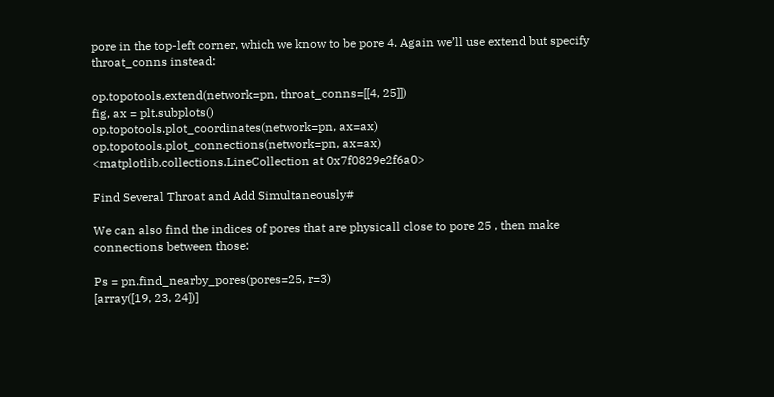pore in the top-left corner, which we know to be pore 4. Again we’ll use extend but specify throat_conns instead:

op.topotools.extend(network=pn, throat_conns=[[4, 25]])
fig, ax = plt.subplots()
op.topotools.plot_coordinates(network=pn, ax=ax)
op.topotools.plot_connections(network=pn, ax=ax)
<matplotlib.collections.LineCollection at 0x7f0829e2f6a0>

Find Several Throat and Add Simultaneously#

We can also find the indices of pores that are physicall close to pore 25 , then make connections between those:

Ps = pn.find_nearby_pores(pores=25, r=3)
[array([19, 23, 24])]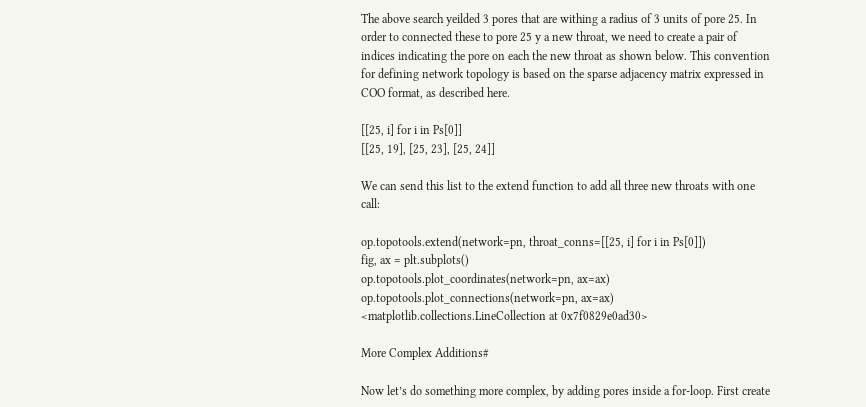The above search yeilded 3 pores that are withing a radius of 3 units of pore 25. In order to connected these to pore 25 y a new throat, we need to create a pair of indices indicating the pore on each the new throat as shown below. This convention for defining network topology is based on the sparse adjacency matrix expressed in COO format, as described here.

[[25, i] for i in Ps[0]]
[[25, 19], [25, 23], [25, 24]]

We can send this list to the extend function to add all three new throats with one call:

op.topotools.extend(network=pn, throat_conns=[[25, i] for i in Ps[0]])
fig, ax = plt.subplots()
op.topotools.plot_coordinates(network=pn, ax=ax)
op.topotools.plot_connections(network=pn, ax=ax)
<matplotlib.collections.LineCollection at 0x7f0829e0ad30>

More Complex Additions#

Now let’s do something more complex, by adding pores inside a for-loop. First create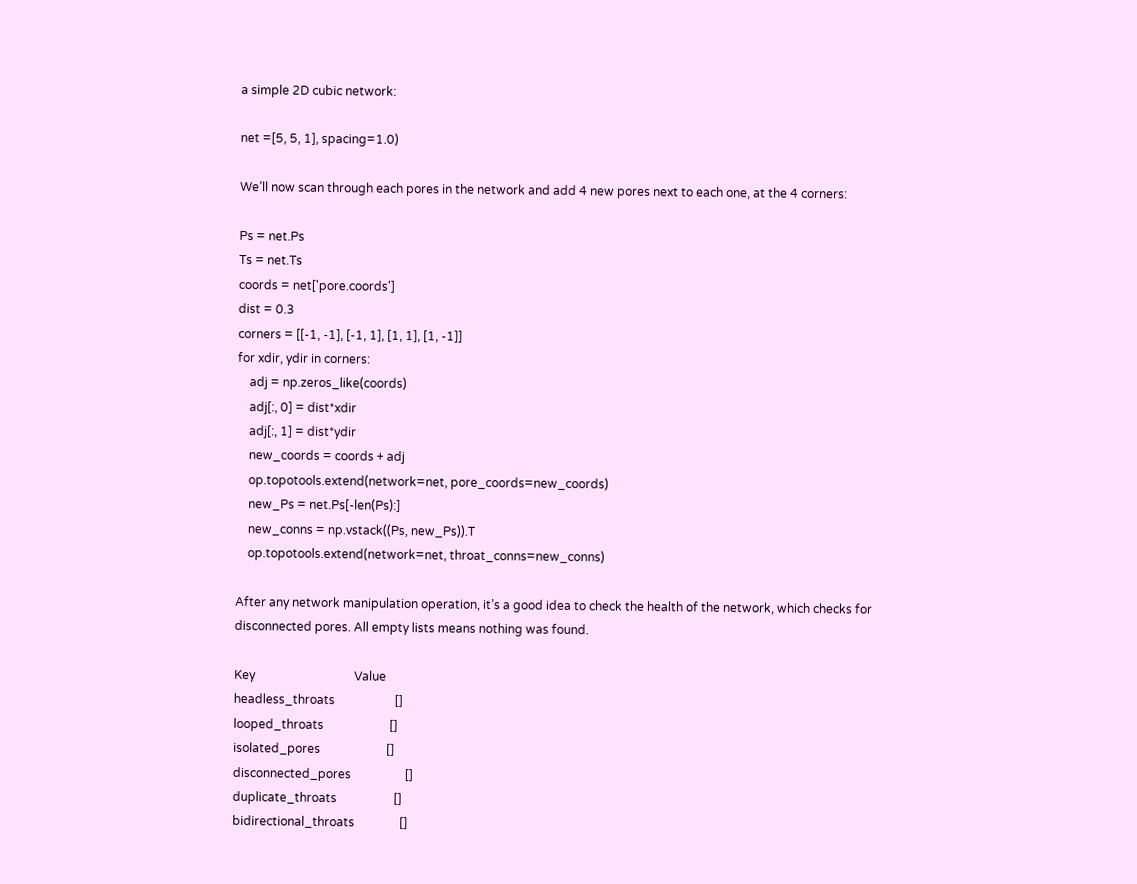a simple 2D cubic network:

net =[5, 5, 1], spacing=1.0)

We’ll now scan through each pores in the network and add 4 new pores next to each one, at the 4 corners:

Ps = net.Ps
Ts = net.Ts
coords = net['pore.coords']
dist = 0.3
corners = [[-1, -1], [-1, 1], [1, 1], [1, -1]]
for xdir, ydir in corners:
    adj = np.zeros_like(coords)
    adj[:, 0] = dist*xdir
    adj[:, 1] = dist*ydir
    new_coords = coords + adj
    op.topotools.extend(network=net, pore_coords=new_coords)
    new_Ps = net.Ps[-len(Ps):]
    new_conns = np.vstack((Ps, new_Ps)).T
    op.topotools.extend(network=net, throat_conns=new_conns)

After any network manipulation operation, it’s a good idea to check the health of the network, which checks for disconnected pores. All empty lists means nothing was found.

Key                                 Value
headless_throats                    []
looped_throats                      []
isolated_pores                      []
disconnected_pores                  []
duplicate_throats                   []
bidirectional_throats               []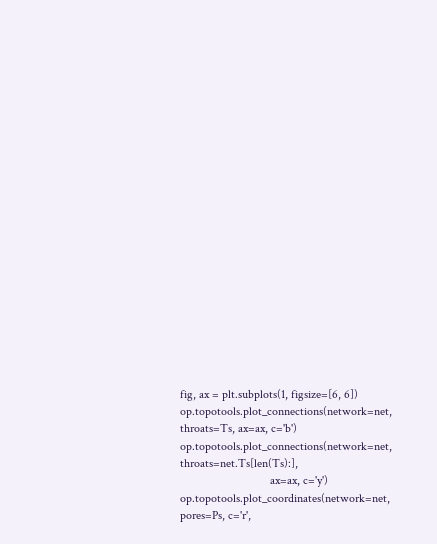fig, ax = plt.subplots(1, figsize=[6, 6])
op.topotools.plot_connections(network=net, throats=Ts, ax=ax, c='b')
op.topotools.plot_connections(network=net, throats=net.Ts[len(Ts):],
                              ax=ax, c='y')
op.topotools.plot_coordinates(network=net, pores=Ps, c='r',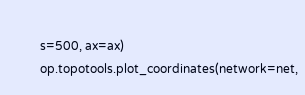s=500, ax=ax)
op.topotools.plot_coordinates(network=net,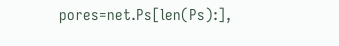pores=net.Ps[len(Ps):],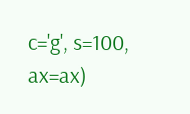c='g', s=100, ax=ax)